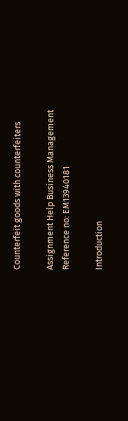Counterfeit goods with counterfeiters

Assignment Help Business Management
Reference no: EM13940181

Introduction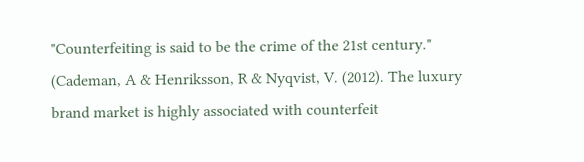"Counterfeiting is said to be the crime of the 21st century." (Cademan, A & Henriksson, R & Nyqvist, V. (2012). The luxury brand market is highly associated with counterfeit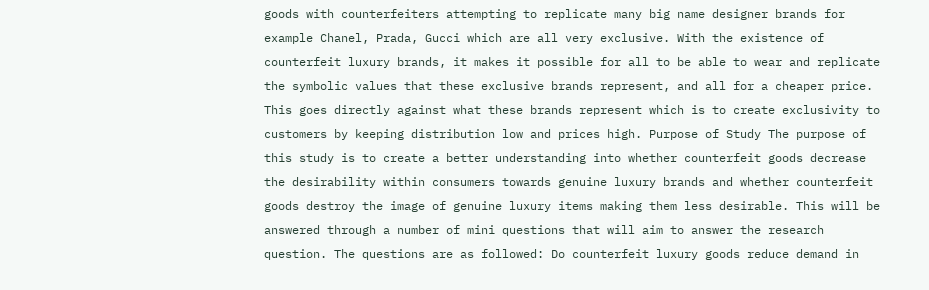goods with counterfeiters attempting to replicate many big name designer brands for example Chanel, Prada, Gucci which are all very exclusive. With the existence of counterfeit luxury brands, it makes it possible for all to be able to wear and replicate the symbolic values that these exclusive brands represent, and all for a cheaper price. This goes directly against what these brands represent which is to create exclusivity to customers by keeping distribution low and prices high. Purpose of Study The purpose of this study is to create a better understanding into whether counterfeit goods decrease the desirability within consumers towards genuine luxury brands and whether counterfeit goods destroy the image of genuine luxury items making them less desirable. This will be answered through a number of mini questions that will aim to answer the research question. The questions are as followed: Do counterfeit luxury goods reduce demand in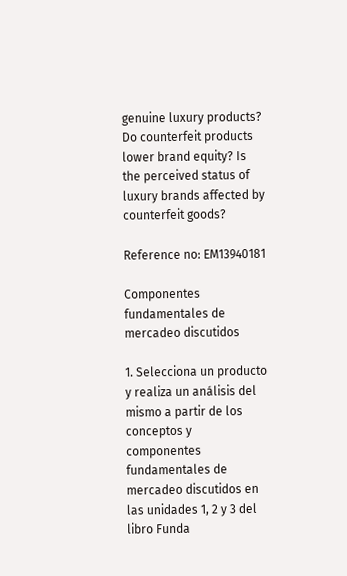genuine luxury products? Do counterfeit products lower brand equity? Is the perceived status of luxury brands affected by counterfeit goods?

Reference no: EM13940181

Componentes fundamentales de mercadeo discutidos

1. Selecciona un producto y realiza un análisis del mismo a partir de los conceptos y componentes fundamentales de mercadeo discutidos en las unidades 1, 2 y 3 del libro Funda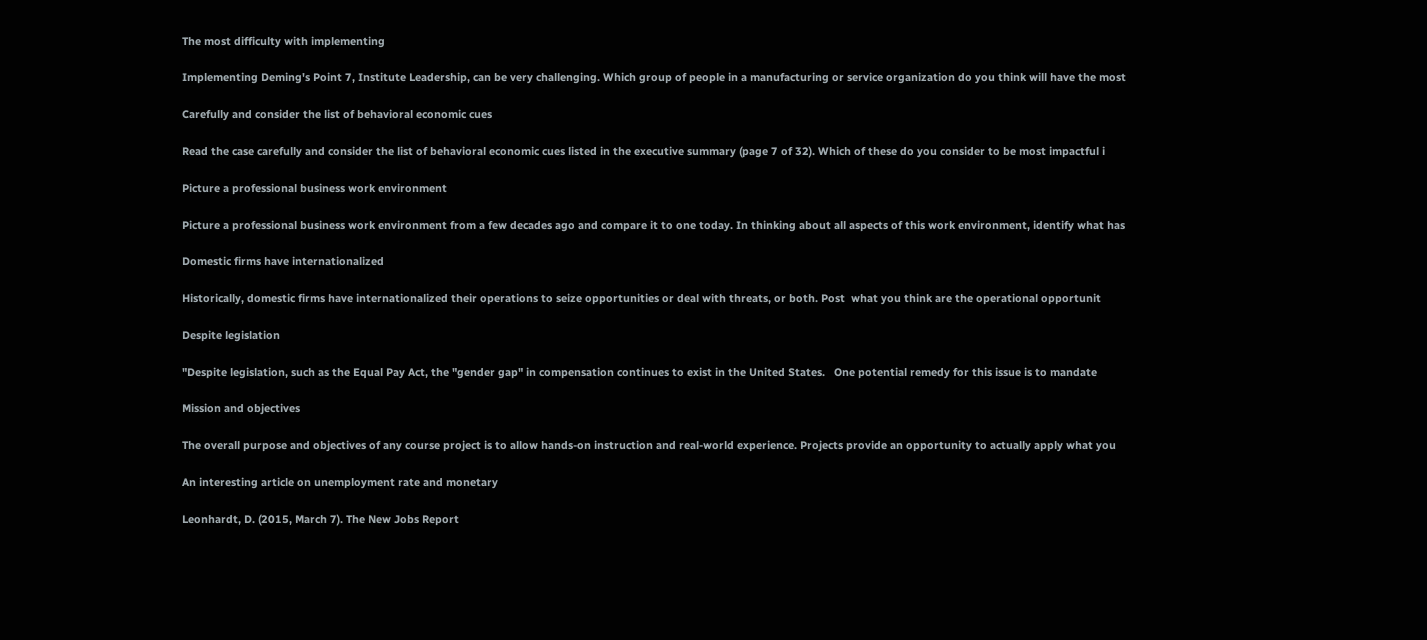The most difficulty with implementing

Implementing Deming's Point 7, Institute Leadership, can be very challenging. Which group of people in a manufacturing or service organization do you think will have the most

Carefully and consider the list of behavioral economic cues

Read the case carefully and consider the list of behavioral economic cues listed in the executive summary (page 7 of 32). Which of these do you consider to be most impactful i

Picture a professional business work environment

Picture a professional business work environment from a few decades ago and compare it to one today. In thinking about all aspects of this work environment, identify what has

Domestic firms have internationalized

Historically, domestic firms have internationalized their operations to seize opportunities or deal with threats, or both. Post  what you think are the operational opportunit

Despite legislation

"Despite legislation, such as the Equal Pay Act, the "gender gap" in compensation continues to exist in the United States.   One potential remedy for this issue is to mandate

Mission and objectives

The overall purpose and objectives of any course project is to allow hands-on instruction and real-world experience. Projects provide an opportunity to actually apply what you

An interesting article on unemployment rate and monetary

Leonhardt, D. (2015, March 7). The New Jobs Report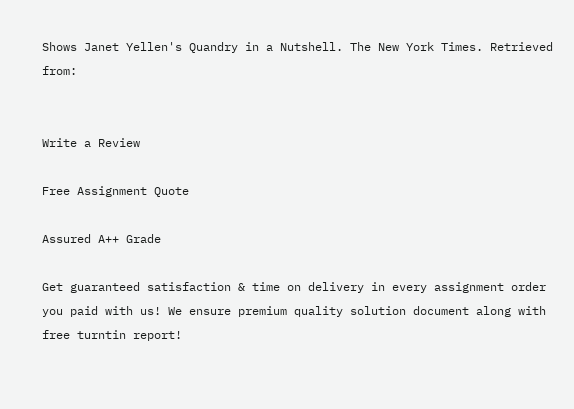Shows Janet Yellen's Quandry in a Nutshell. The New York Times. Retrieved from:


Write a Review

Free Assignment Quote

Assured A++ Grade

Get guaranteed satisfaction & time on delivery in every assignment order you paid with us! We ensure premium quality solution document along with free turntin report!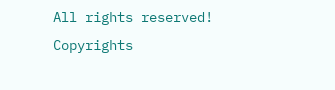All rights reserved! Copyrights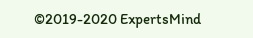©2019-2020 ExpertsMind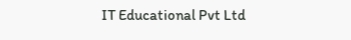IT Educational Pvt Ltd